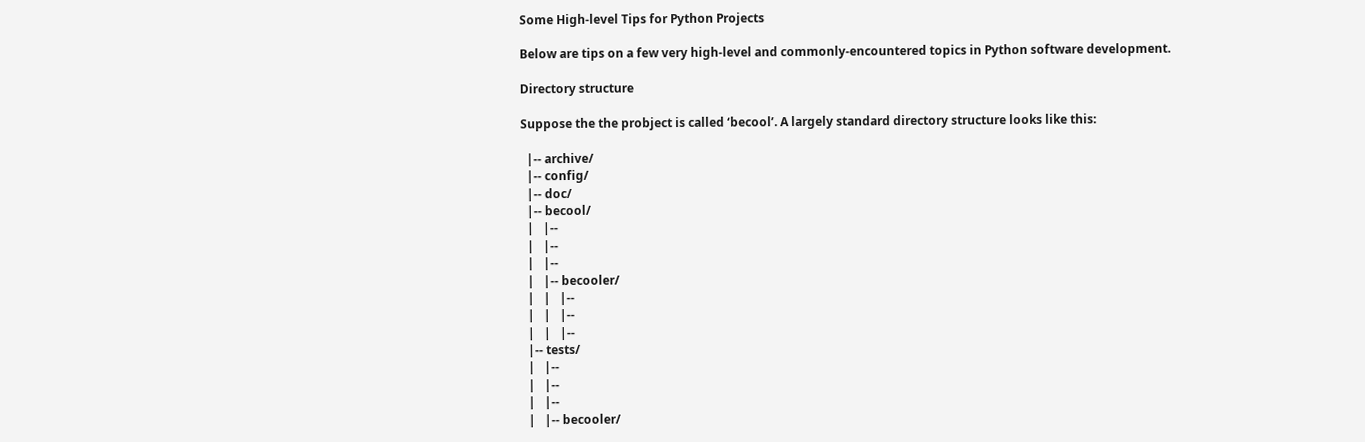Some High-level Tips for Python Projects

Below are tips on a few very high-level and commonly-encountered topics in Python software development.

Directory structure

Suppose the the probject is called ‘becool’. A largely standard directory structure looks like this:

  |-- archive/
  |-- config/
  |-- doc/
  |-- becool/
  |   |--
  |   |--
  |   |--
  |   |-- becooler/
  |   |   |--
  |   |   |--
  |   |   |--
  |-- tests/
  |   |--
  |   |--
  |   |--
  |   |-- becooler/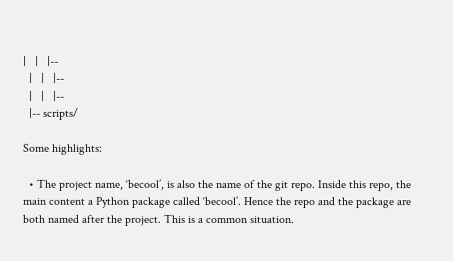|   |   |--
  |   |   |--
  |   |   |--
  |-- scripts/

Some highlights:

  • The project name, ‘becool’, is also the name of the git repo. Inside this repo, the main content a Python package called ‘becool’. Hence the repo and the package are both named after the project. This is a common situation.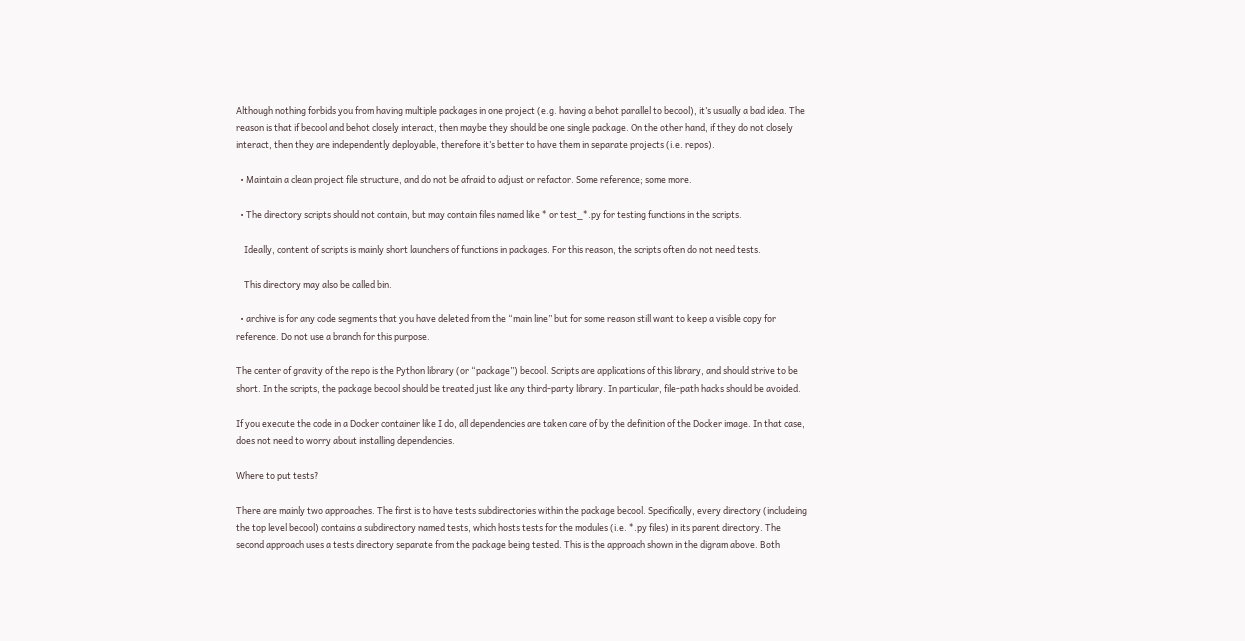Although nothing forbids you from having multiple packages in one project (e.g. having a behot parallel to becool), it’s usually a bad idea. The reason is that if becool and behot closely interact, then maybe they should be one single package. On the other hand, if they do not closely interact, then they are independently deployable, therefore it’s better to have them in separate projects (i.e. repos).

  • Maintain a clean project file structure, and do not be afraid to adjust or refactor. Some reference; some more.

  • The directory scripts should not contain, but may contain files named like * or test_*.py for testing functions in the scripts.

    Ideally, content of scripts is mainly short launchers of functions in packages. For this reason, the scripts often do not need tests.

    This directory may also be called bin.

  • archive is for any code segments that you have deleted from the “main line” but for some reason still want to keep a visible copy for reference. Do not use a branch for this purpose.

The center of gravity of the repo is the Python library (or “package”) becool. Scripts are applications of this library, and should strive to be short. In the scripts, the package becool should be treated just like any third-party library. In particular, file-path hacks should be avoided.

If you execute the code in a Docker container like I do, all dependencies are taken care of by the definition of the Docker image. In that case, does not need to worry about installing dependencies.

Where to put tests?

There are mainly two approaches. The first is to have tests subdirectories within the package becool. Specifically, every directory (includeing the top level becool) contains a subdirectory named tests, which hosts tests for the modules (i.e. *.py files) in its parent directory. The second approach uses a tests directory separate from the package being tested. This is the approach shown in the digram above. Both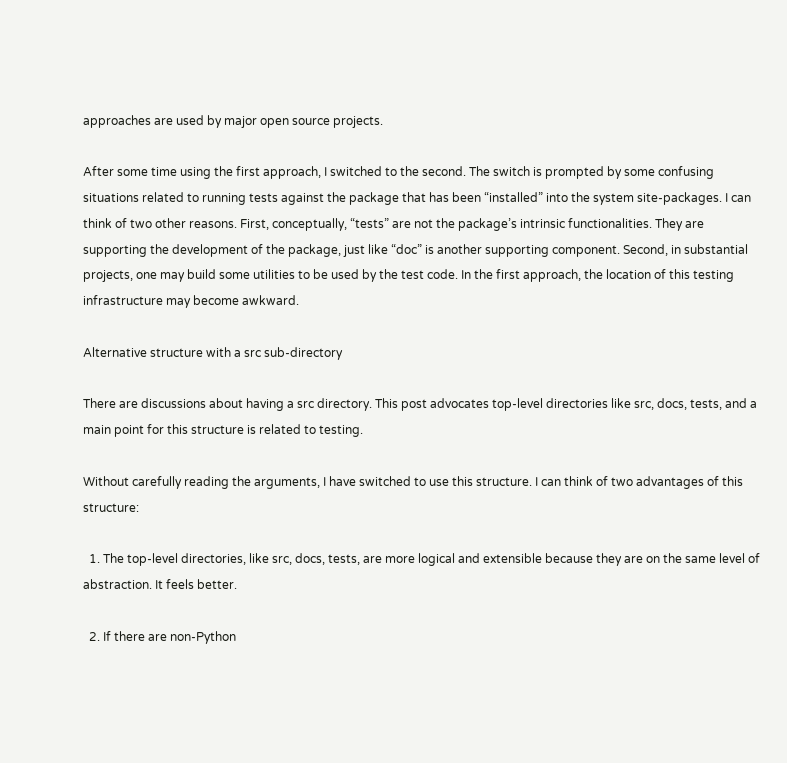approaches are used by major open source projects.

After some time using the first approach, I switched to the second. The switch is prompted by some confusing situations related to running tests against the package that has been “installed” into the system site-packages. I can think of two other reasons. First, conceptually, “tests” are not the package’s intrinsic functionalities. They are supporting the development of the package, just like “doc” is another supporting component. Second, in substantial projects, one may build some utilities to be used by the test code. In the first approach, the location of this testing infrastructure may become awkward.

Alternative structure with a src sub-directory

There are discussions about having a src directory. This post advocates top-level directories like src, docs, tests, and a main point for this structure is related to testing.

Without carefully reading the arguments, I have switched to use this structure. I can think of two advantages of this structure:

  1. The top-level directories, like src, docs, tests, are more logical and extensible because they are on the same level of abstraction. It feels better.

  2. If there are non-Python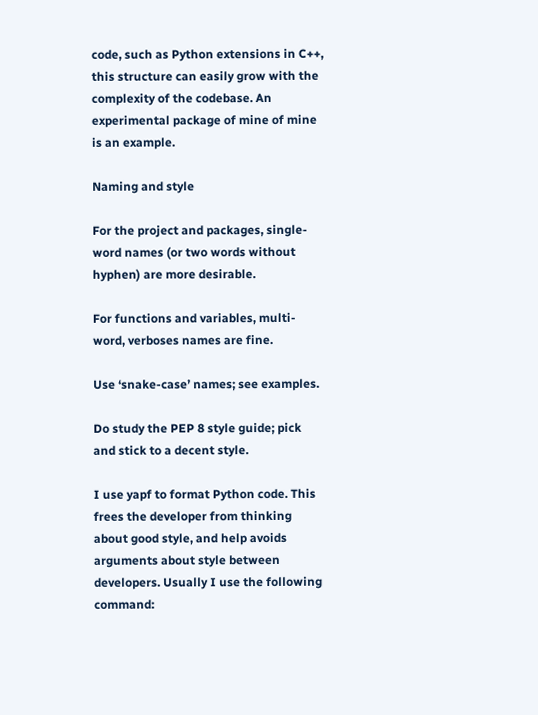code, such as Python extensions in C++, this structure can easily grow with the complexity of the codebase. An experimental package of mine of mine is an example.

Naming and style

For the project and packages, single-word names (or two words without hyphen) are more desirable.

For functions and variables, multi-word, verboses names are fine.

Use ‘snake-case’ names; see examples.

Do study the PEP 8 style guide; pick and stick to a decent style.

I use yapf to format Python code. This frees the developer from thinking about good style, and help avoids arguments about style between developers. Usually I use the following command: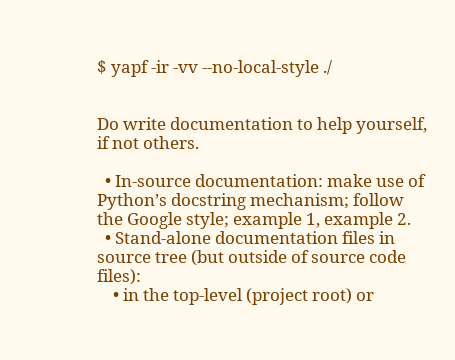$ yapf -ir -vv --no-local-style ./


Do write documentation to help yourself, if not others.

  • In-source documentation: make use of Python’s docstring mechanism; follow the Google style; example 1, example 2.
  • Stand-alone documentation files in source tree (but outside of source code files):
    • in the top-level (project root) or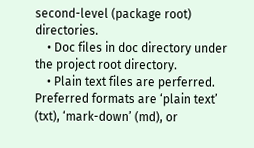second-level (package root) directories.
    • Doc files in doc directory under the project root directory.
    • Plain text files are perferred. Preferred formats are ‘plain text’ (txt), ‘mark-down’ (md), or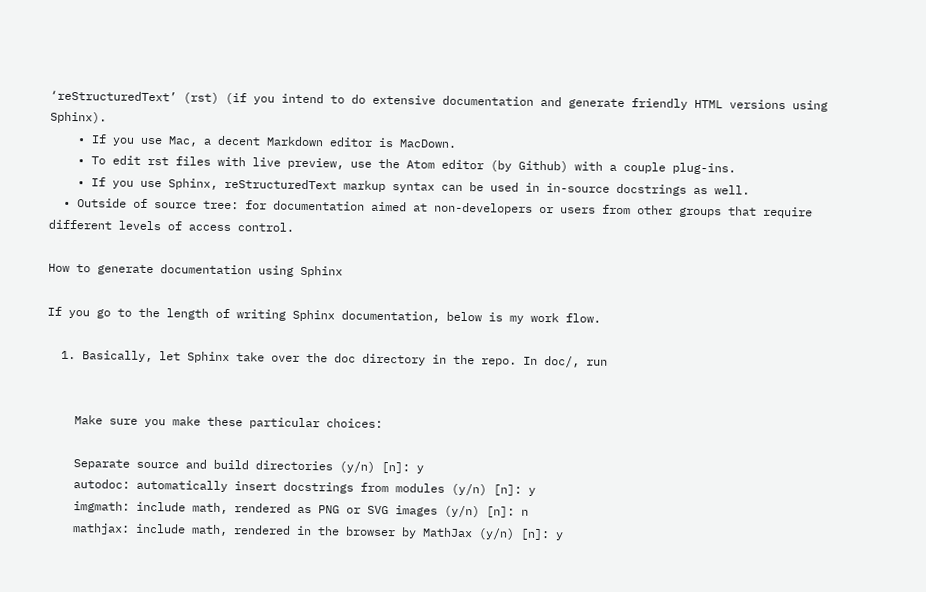‘reStructuredText’ (rst) (if you intend to do extensive documentation and generate friendly HTML versions using Sphinx).
    • If you use Mac, a decent Markdown editor is MacDown.
    • To edit rst files with live preview, use the Atom editor (by Github) with a couple plug-ins.
    • If you use Sphinx, reStructuredText markup syntax can be used in in-source docstrings as well.
  • Outside of source tree: for documentation aimed at non-developers or users from other groups that require different levels of access control.

How to generate documentation using Sphinx

If you go to the length of writing Sphinx documentation, below is my work flow.

  1. Basically, let Sphinx take over the doc directory in the repo. In doc/, run


    Make sure you make these particular choices:

    Separate source and build directories (y/n) [n]: y
    autodoc: automatically insert docstrings from modules (y/n) [n]: y
    imgmath: include math, rendered as PNG or SVG images (y/n) [n]: n
    mathjax: include math, rendered in the browser by MathJax (y/n) [n]: y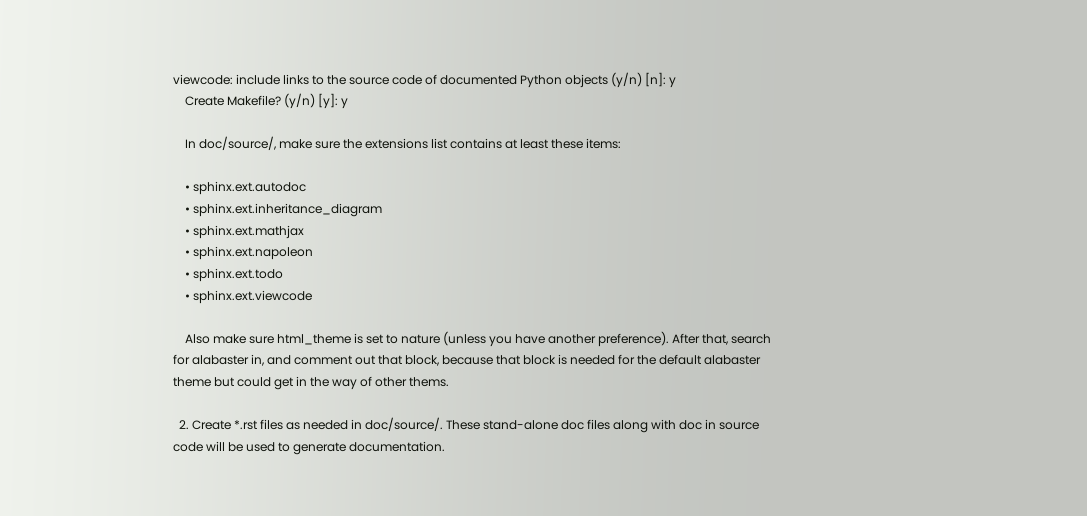viewcode: include links to the source code of documented Python objects (y/n) [n]: y
    Create Makefile? (y/n) [y]: y

    In doc/source/, make sure the extensions list contains at least these items:

    • sphinx.ext.autodoc
    • sphinx.ext.inheritance_diagram
    • sphinx.ext.mathjax
    • sphinx.ext.napoleon
    • sphinx.ext.todo
    • sphinx.ext.viewcode

    Also make sure html_theme is set to nature (unless you have another preference). After that, search for alabaster in, and comment out that block, because that block is needed for the default alabaster theme but could get in the way of other thems.

  2. Create *.rst files as needed in doc/source/. These stand-alone doc files along with doc in source code will be used to generate documentation.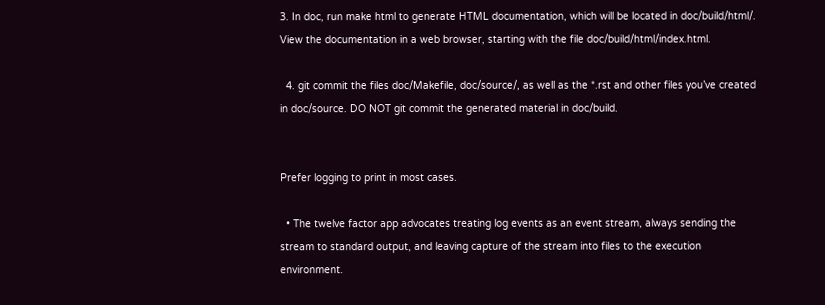3. In doc, run make html to generate HTML documentation, which will be located in doc/build/html/. View the documentation in a web browser, starting with the file doc/build/html/index.html.

  4. git commit the files doc/Makefile, doc/source/, as well as the *.rst and other files you’ve created in doc/source. DO NOT git commit the generated material in doc/build.


Prefer logging to print in most cases.

  • The twelve factor app advocates treating log events as an event stream, always sending the stream to standard output, and leaving capture of the stream into files to the execution environment.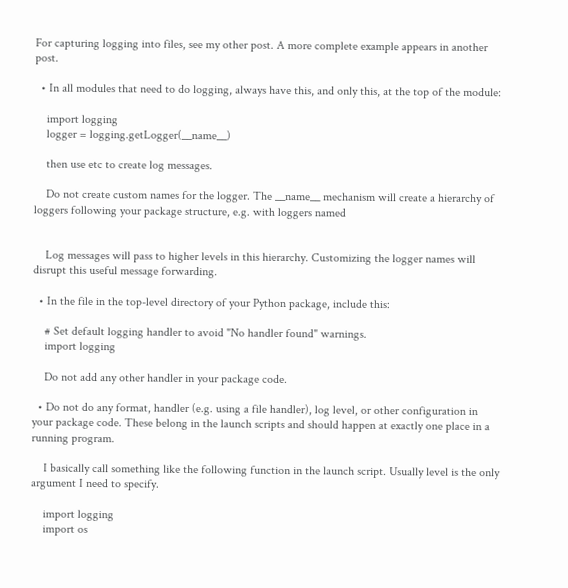For capturing logging into files, see my other post. A more complete example appears in another post.

  • In all modules that need to do logging, always have this, and only this, at the top of the module:

    import logging
    logger = logging.getLogger(__name__)

    then use etc to create log messages.

    Do not create custom names for the logger. The __name__ mechanism will create a hierarchy of loggers following your package structure, e.g. with loggers named


    Log messages will pass to higher levels in this hierarchy. Customizing the logger names will disrupt this useful message forwarding.

  • In the file in the top-level directory of your Python package, include this:

    # Set default logging handler to avoid "No handler found" warnings.
    import logging

    Do not add any other handler in your package code.

  • Do not do any format, handler (e.g. using a file handler), log level, or other configuration in your package code. These belong in the launch scripts and should happen at exactly one place in a running program.

    I basically call something like the following function in the launch script. Usually level is the only argument I need to specify.

    import logging
    import os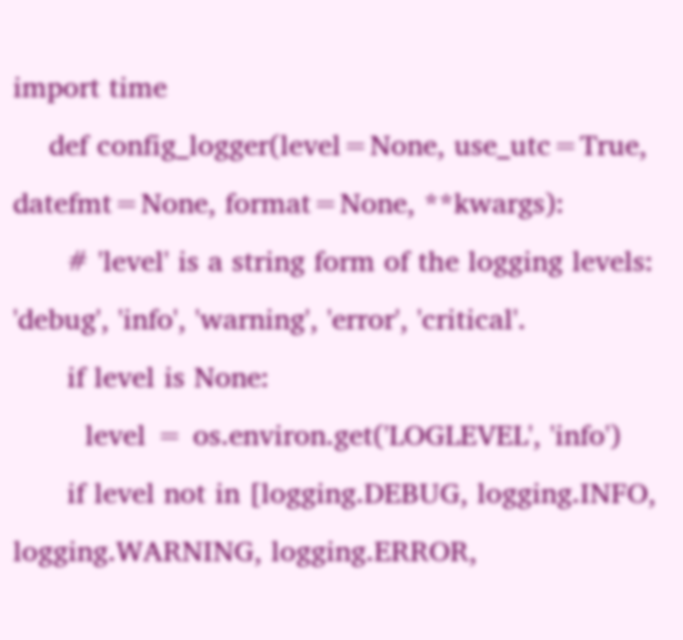import time
    def config_logger(level=None, use_utc=True, datefmt=None, format=None, **kwargs):
      # 'level' is a string form of the logging levels: 'debug', 'info', 'warning', 'error', 'critical'.
      if level is None:
        level = os.environ.get('LOGLEVEL', 'info')
      if level not in [logging.DEBUG, logging.INFO, logging.WARNING, logging.ERROR,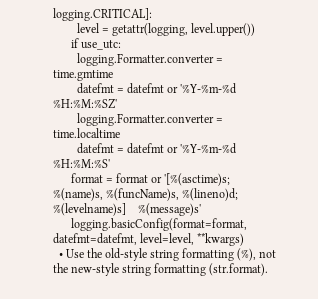logging.CRITICAL]:
        level = getattr(logging, level.upper())
      if use_utc:
        logging.Formatter.converter = time.gmtime
        datefmt = datefmt or '%Y-%m-%d %H:%M:%SZ'
        logging.Formatter.converter = time.localtime
        datefmt = datefmt or '%Y-%m-%d %H:%M:%S'
      format = format or '[%(asctime)s; %(name)s, %(funcName)s, %(lineno)d; %(levelname)s]    %(message)s'
      logging.basicConfig(format=format, datefmt=datefmt, level=level, **kwargs)
  • Use the old-style string formatting (%), not the new-style string formatting (str.format).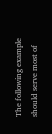The following example should serve most of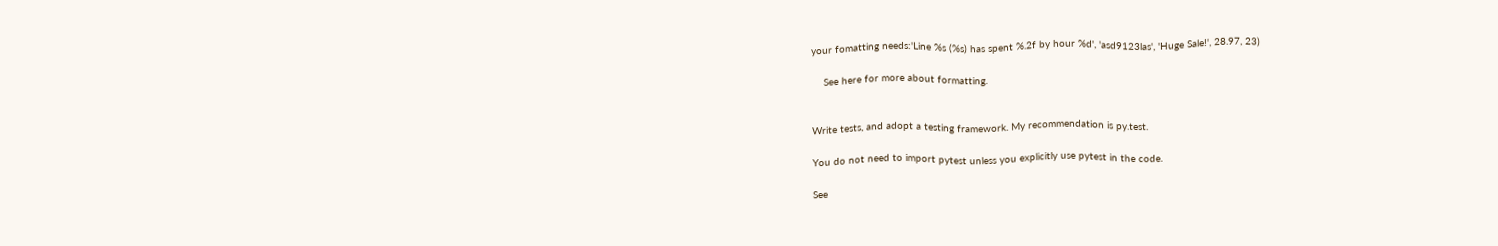your fomatting needs:'Line %s (%s) has spent %.2f by hour %d', 'asd9123las', 'Huge Sale!', 28.97, 23)

    See here for more about formatting.


Write tests, and adopt a testing framework. My recommendation is py.test.

You do not need to import pytest unless you explicitly use pytest in the code.

See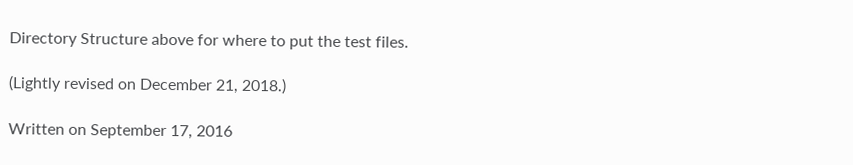Directory Structure above for where to put the test files.

(Lightly revised on December 21, 2018.)

Written on September 17, 2016